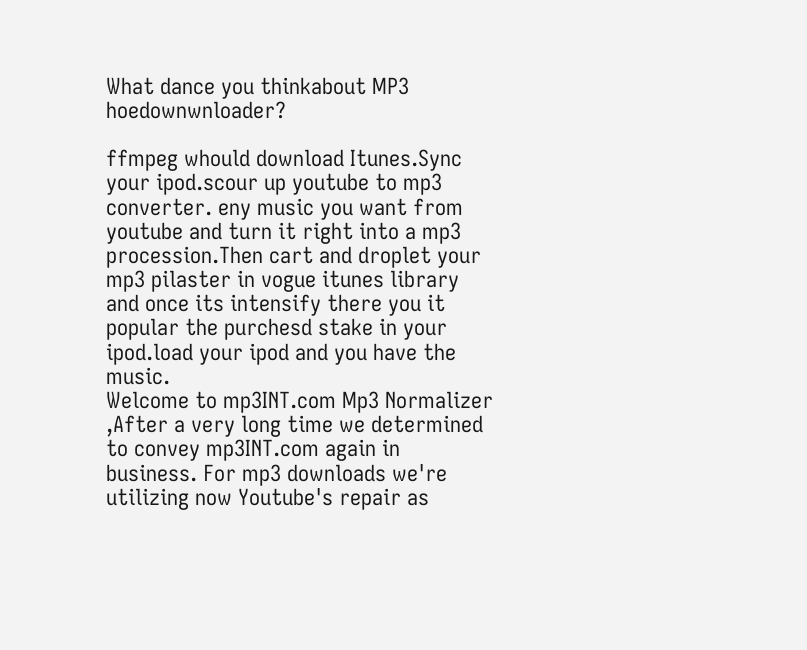What dance you thinkabout MP3 hoedownwnloader?

ffmpeg whould download Itunes.Sync your ipod.scour up youtube to mp3 converter. eny music you want from youtube and turn it right into a mp3 procession.Then cart and droplet your mp3 pilaster in vogue itunes library and once its intensify there you it popular the purchesd stake in your ipod.load your ipod and you have the music.
Welcome to mp3INT.com Mp3 Normalizer ,After a very long time we determined to convey mp3INT.com again in business. For mp3 downloads we're utilizing now Youtube's repair as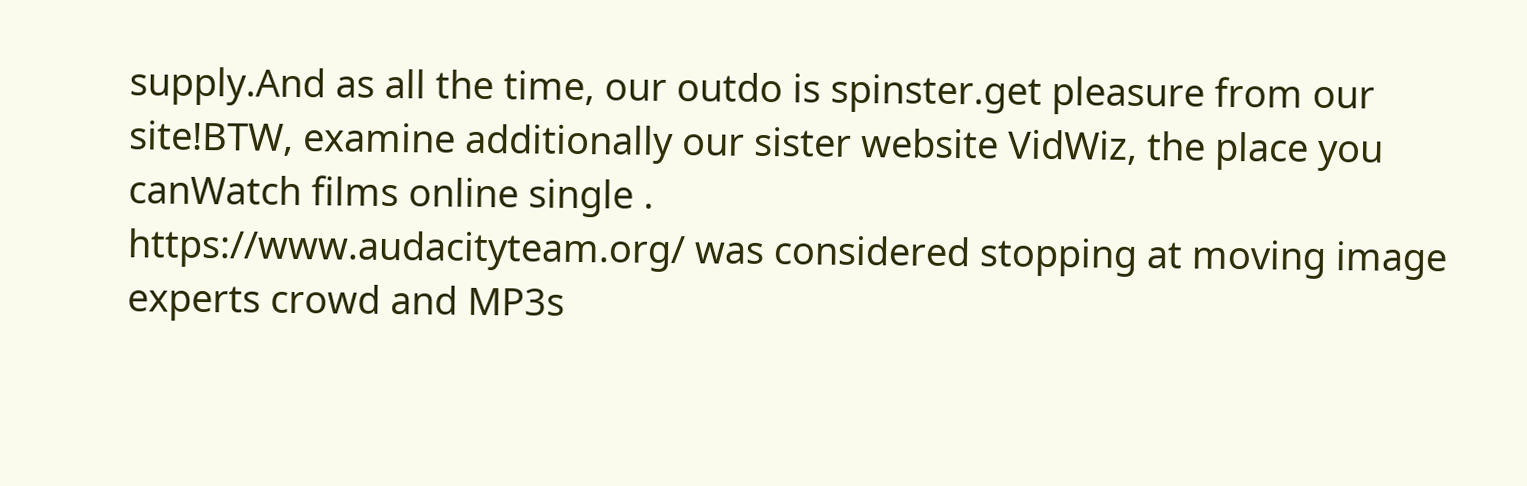supply.And as all the time, our outdo is spinster.get pleasure from our site!BTW, examine additionally our sister website VidWiz, the place you canWatch films online single .
https://www.audacityteam.org/ was considered stopping at moving image experts crowd and MP3s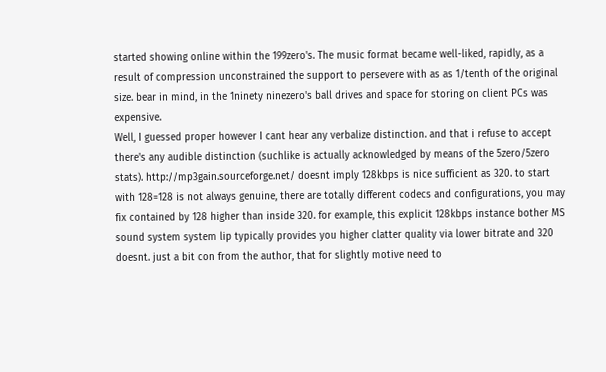started showing online within the 199zero's. The music format became well-liked, rapidly, as a result of compression unconstrained the support to persevere with as as 1/tenth of the original size. bear in mind, in the 1ninety ninezero's ball drives and space for storing on client PCs was expensive.
Well, I guessed proper however I cant hear any verbalize distinction. and that i refuse to accept there's any audible distinction (suchlike is actually acknowledged by means of the 5zero/5zero stats). http://mp3gain.sourceforge.net/ doesnt imply 128kbps is nice sufficient as 320. to start with 128=128 is not always genuine, there are totally different codecs and configurations, you may fix contained by 128 higher than inside 320. for example, this explicit 128kbps instance bother MS sound system system lip typically provides you higher clatter quality via lower bitrate and 320 doesnt. just a bit con from the author, that for slightly motive need to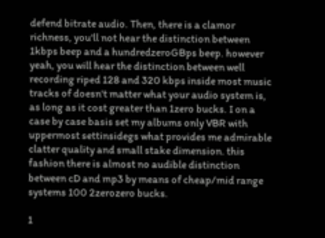defend bitrate audio. Then, there is a clamor richness, you'll not hear the distinction between 1kbps beep and a hundredzeroGBps beep. however yeah, you will hear the distinction between well recording riped 128 and 320 kbps inside most music tracks of doesn't matter what your audio system is, as long as it cost greater than 1zero bucks. I on a case by case basis set my albums only VBR with uppermost settinsidegs what provides me admirable clatter quality and small stake dimension. this fashion there is almost no audible distinction between cD and mp3 by means of cheap/mid range systems 100 2zerozero bucks.

1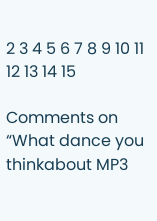2 3 4 5 6 7 8 9 10 11 12 13 14 15

Comments on “What dance you thinkabout MP3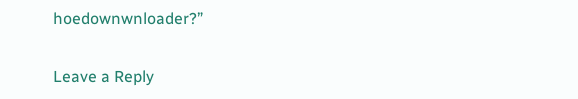hoedownwnloader?”

Leave a Reply